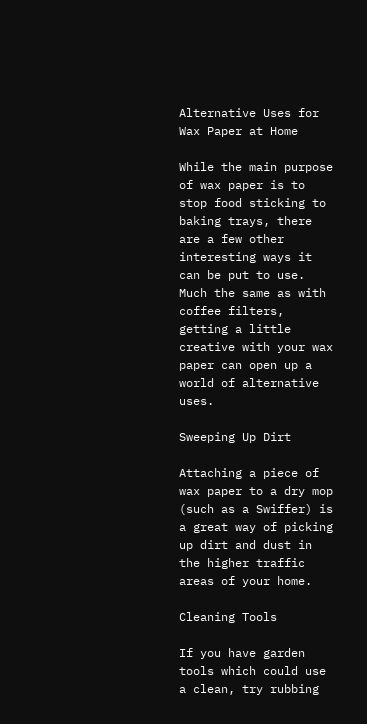Alternative Uses for Wax Paper at Home

While the main purpose of wax paper is to stop food sticking to baking trays, there are a few other interesting ways it can be put to use. Much the same as with coffee filters, getting a little creative with your wax paper can open up a world of alternative uses.

Sweeping Up Dirt

Attaching a piece of wax paper to a dry mop (such as a Swiffer) is a great way of picking up dirt and dust in the higher traffic areas of your home.

Cleaning Tools

If you have garden tools which could use a clean, try rubbing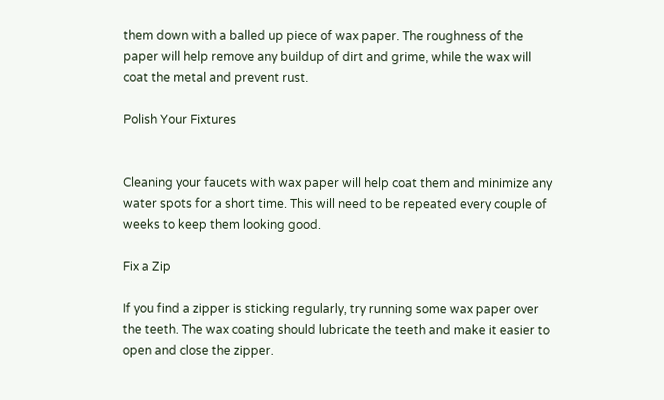them down with a balled up piece of wax paper. The roughness of the paper will help remove any buildup of dirt and grime, while the wax will coat the metal and prevent rust.

Polish Your Fixtures


Cleaning your faucets with wax paper will help coat them and minimize any water spots for a short time. This will need to be repeated every couple of weeks to keep them looking good.

Fix a Zip

If you find a zipper is sticking regularly, try running some wax paper over the teeth. The wax coating should lubricate the teeth and make it easier to open and close the zipper.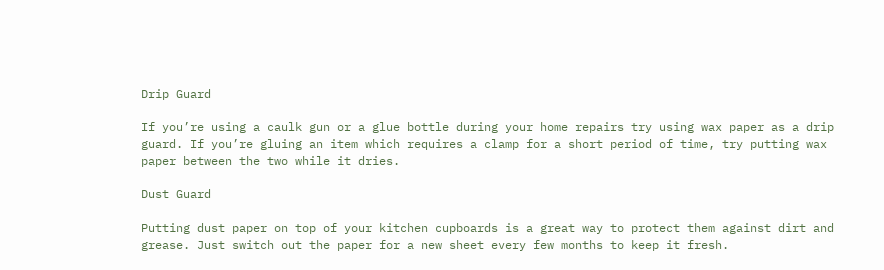Drip Guard

If you’re using a caulk gun or a glue bottle during your home repairs try using wax paper as a drip guard. If you’re gluing an item which requires a clamp for a short period of time, try putting wax paper between the two while it dries.

Dust Guard

Putting dust paper on top of your kitchen cupboards is a great way to protect them against dirt and grease. Just switch out the paper for a new sheet every few months to keep it fresh.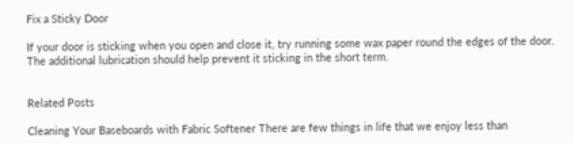Fix a Sticky Door

If your door is sticking when you open and close it, try running some wax paper round the edges of the door. The additional lubrication should help prevent it sticking in the short term.


Related Posts

Cleaning Your Baseboards with Fabric Softener There are few things in life that we enjoy less than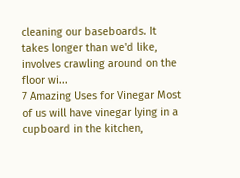cleaning our baseboards. It takes longer than we'd like, involves crawling around on the floor wi...
7 Amazing Uses for Vinegar Most of us will have vinegar lying in a cupboard in the kitchen,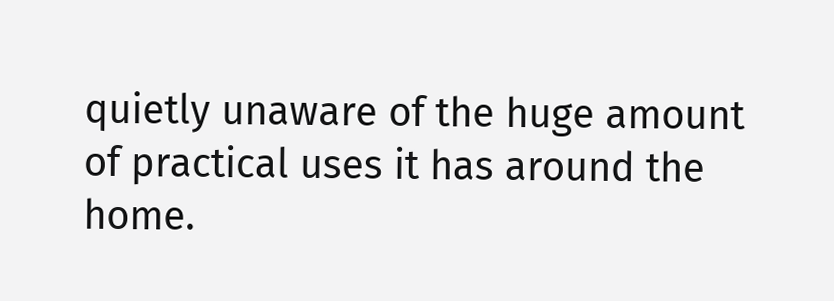quietly unaware of the huge amount of practical uses it has around the home.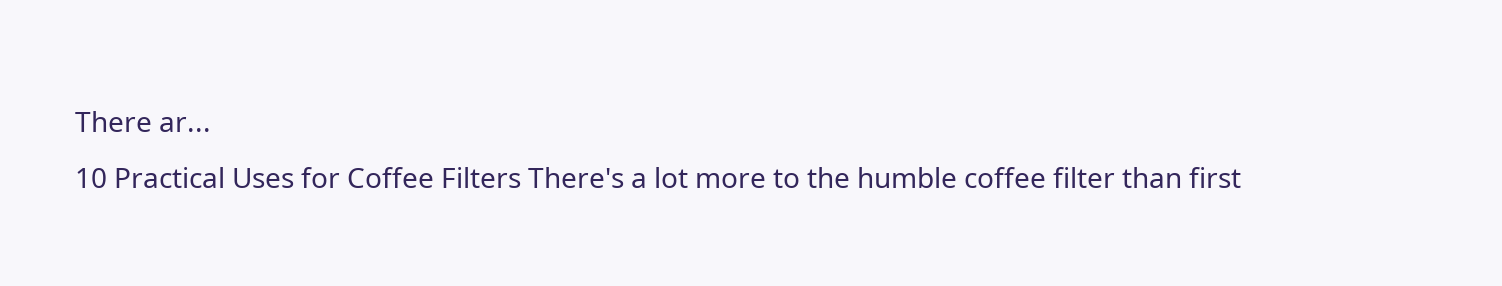There ar...
10 Practical Uses for Coffee Filters There's a lot more to the humble coffee filter than first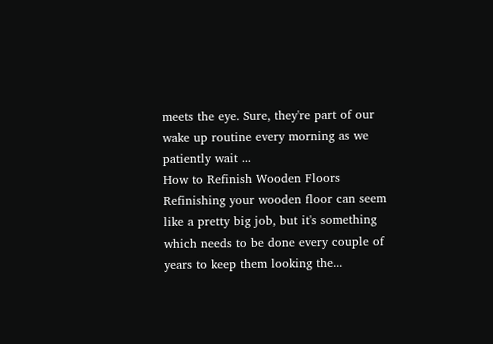meets the eye. Sure, they're part of our wake up routine every morning as we patiently wait ...
How to Refinish Wooden Floors Refinishing your wooden floor can seem like a pretty big job, but it's something which needs to be done every couple of years to keep them looking the...